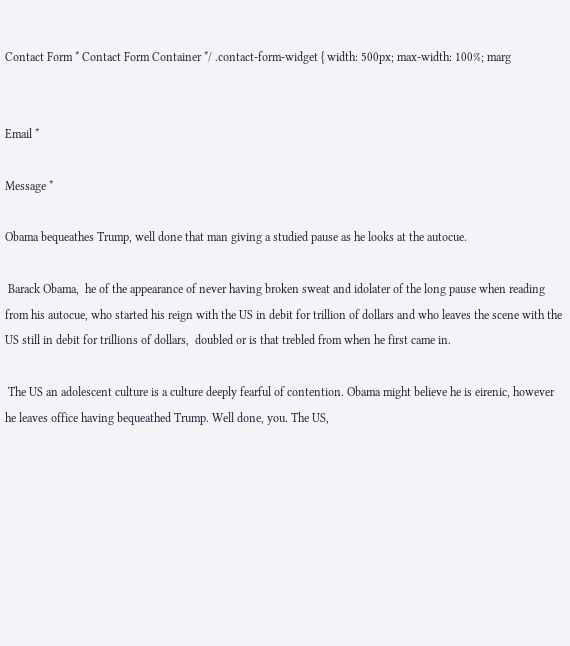Contact Form * Contact Form Container */ .contact-form-widget { width: 500px; max-width: 100%; marg


Email *

Message *

Obama bequeathes Trump, well done that man giving a studied pause as he looks at the autocue.

 Barack Obama,  he of the appearance of never having broken sweat and idolater of the long pause when reading from his autocue, who started his reign with the US in debit for trillion of dollars and who leaves the scene with the US still in debit for trillions of dollars,  doubled or is that trebled from when he first came in.

 The US an adolescent culture is a culture deeply fearful of contention. Obama might believe he is eirenic, however he leaves office having bequeathed Trump. Well done, you. The US,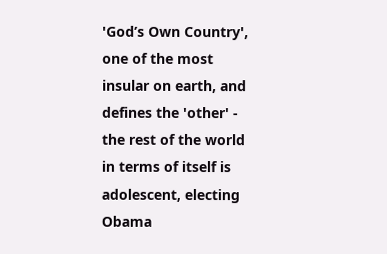'God’s Own Country', one of the most insular on earth, and defines the 'other' - the rest of the world in terms of itself is adolescent, electing Obama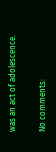was an act of adolescence.

No comments: